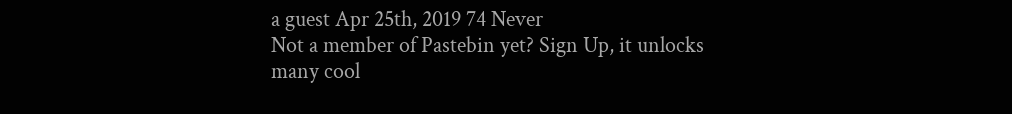a guest Apr 25th, 2019 74 Never
Not a member of Pastebin yet? Sign Up, it unlocks many cool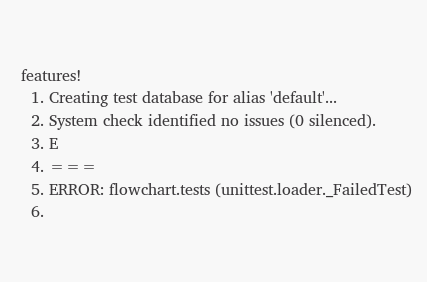features!
  1. Creating test database for alias 'default'...
  2. System check identified no issues (0 silenced).
  3. E
  4. ===
  5. ERROR: flowchart.tests (unittest.loader._FailedTest)
  6.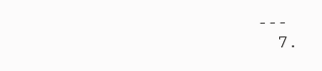---
  7.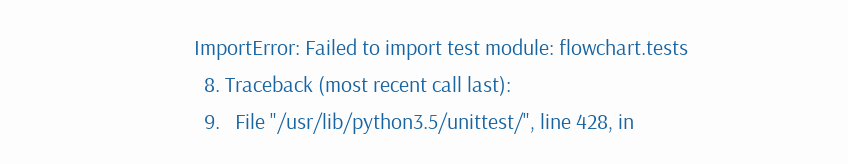ImportError: Failed to import test module: flowchart.tests
  8. Traceback (most recent call last):
  9.   File "/usr/lib/python3.5/unittest/", line 428, in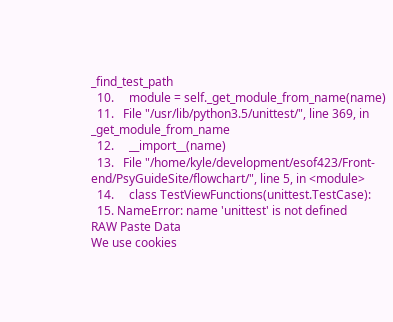_find_test_path
  10.     module = self._get_module_from_name(name)
  11.   File "/usr/lib/python3.5/unittest/", line 369, in _get_module_from_name
  12.     __import__(name)
  13.   File "/home/kyle/development/esof423/Front-end/PsyGuideSite/flowchart/", line 5, in <module>
  14.     class TestViewFunctions(unittest.TestCase):
  15. NameError: name 'unittest' is not defined
RAW Paste Data
We use cookies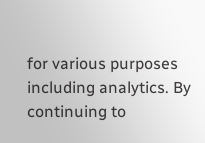for various purposes including analytics. By continuing to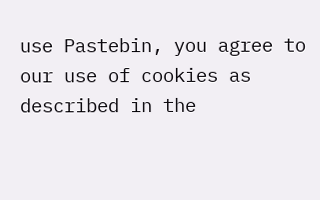use Pastebin, you agree to our use of cookies as described in the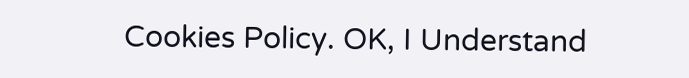Cookies Policy. OK, I Understand